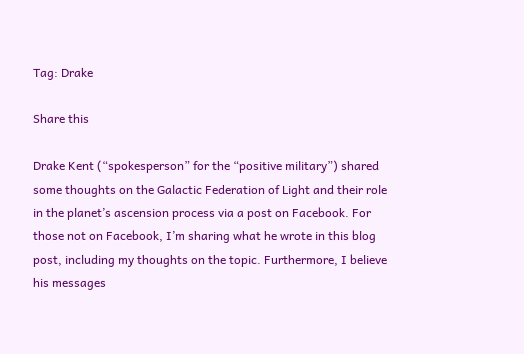Tag: Drake

Share this

Drake Kent (“spokesperson” for the “positive military”) shared some thoughts on the Galactic Federation of Light and their role in the planet’s ascension process via a post on Facebook. For those not on Facebook, I’m sharing what he wrote in this blog post, including my thoughts on the topic. Furthermore, I believe his messages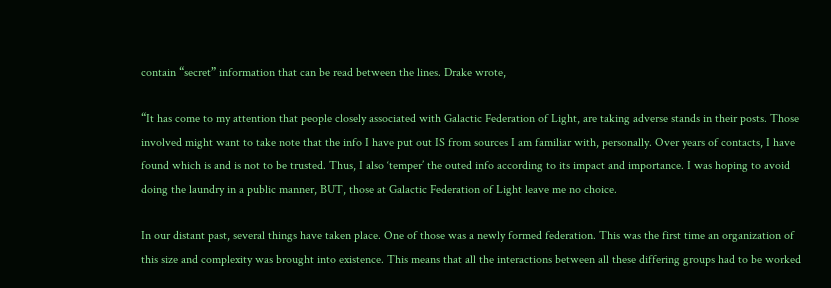contain “secret” information that can be read between the lines. Drake wrote,

“It has come to my attention that people closely associated with Galactic Federation of Light, are taking adverse stands in their posts. Those involved might want to take note that the info I have put out IS from sources I am familiar with, personally. Over years of contacts, I have found which is and is not to be trusted. Thus, I also ‘temper’ the outed info according to its impact and importance. I was hoping to avoid doing the laundry in a public manner, BUT, those at Galactic Federation of Light leave me no choice.

In our distant past, several things have taken place. One of those was a newly formed federation. This was the first time an organization of this size and complexity was brought into existence. This means that all the interactions between all these differing groups had to be worked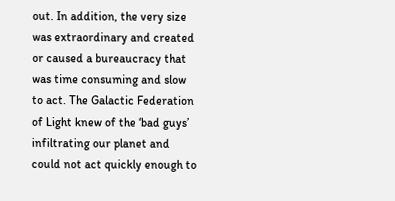out. In addition, the very size was extraordinary and created or caused a bureaucracy that was time consuming and slow to act. The Galactic Federation of Light knew of the ‘bad guys’ infiltrating our planet and could not act quickly enough to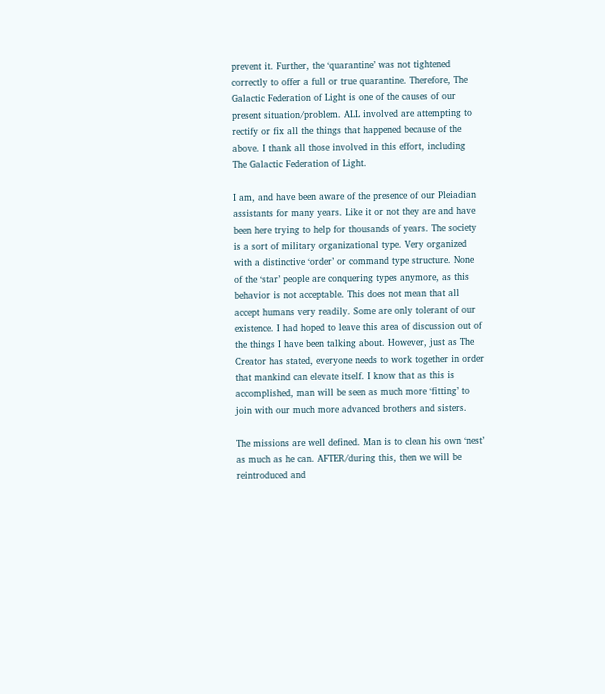prevent it. Further, the ‘quarantine’ was not tightened correctly to offer a full or true quarantine. Therefore, The Galactic Federation of Light is one of the causes of our present situation/problem. ALL involved are attempting to rectify or fix all the things that happened because of the above. I thank all those involved in this effort, including The Galactic Federation of Light.

I am, and have been aware of the presence of our Pleiadian assistants for many years. Like it or not they are and have been here trying to help for thousands of years. The society is a sort of military organizational type. Very organized with a distinctive ‘order’ or command type structure. None of the ‘star’ people are conquering types anymore, as this behavior is not acceptable. This does not mean that all accept humans very readily. Some are only tolerant of our existence. I had hoped to leave this area of discussion out of the things I have been talking about. However, just as The Creator has stated, everyone needs to work together in order that mankind can elevate itself. I know that as this is accomplished, man will be seen as much more ‘fitting’ to join with our much more advanced brothers and sisters.

The missions are well defined. Man is to clean his own ‘nest’ as much as he can. AFTER/during this, then we will be reintroduced and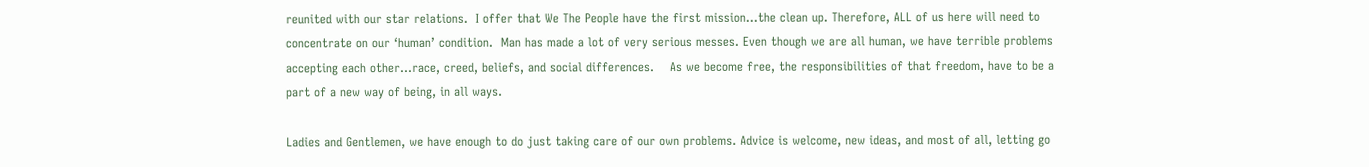reunited with our star relations.  I offer that We The People have the first mission…the clean up. Therefore, ALL of us here will need to concentrate on our ‘human’ condition.  Man has made a lot of very serious messes. Even though we are all human, we have terrible problems accepting each other…race, creed, beliefs, and social differences.    As we become free, the responsibilities of that freedom, have to be a part of a new way of being, in all ways.

Ladies and Gentlemen, we have enough to do just taking care of our own problems. Advice is welcome, new ideas, and most of all, letting go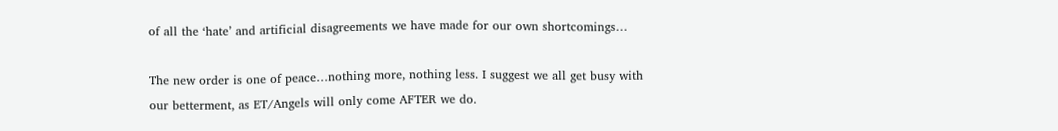of all the ‘hate’ and artificial disagreements we have made for our own shortcomings…

The new order is one of peace…nothing more, nothing less. I suggest we all get busy with our betterment, as ET/Angels will only come AFTER we do.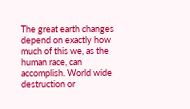The great earth changes depend on exactly how much of this we, as the human race, can accomplish. World wide destruction or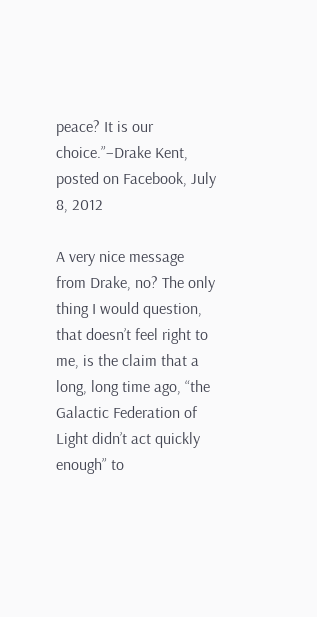peace? It is our choice.”–Drake Kent, posted on Facebook, July 8, 2012

A very nice message from Drake, no? The only thing I would question, that doesn’t feel right to me, is the claim that a long, long time ago, “the Galactic Federation of Light didn’t act quickly enough” to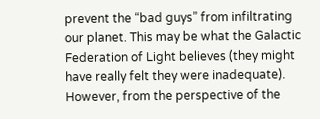prevent the “bad guys” from infiltrating our planet. This may be what the Galactic Federation of Light believes (they might have really felt they were inadequate). However, from the perspective of the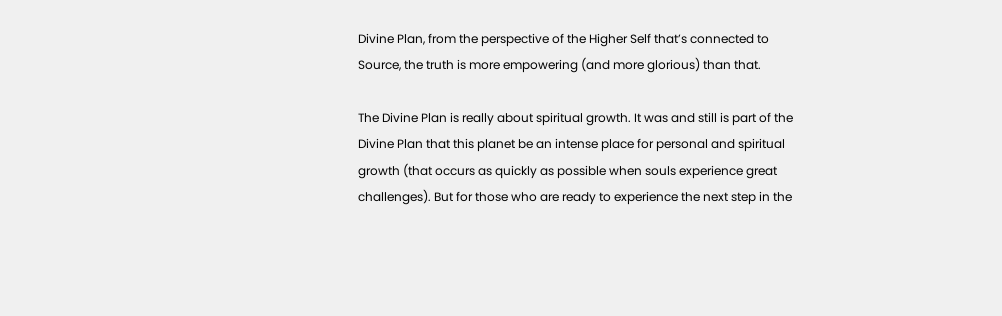Divine Plan, from the perspective of the Higher Self that’s connected to Source, the truth is more empowering (and more glorious) than that.

The Divine Plan is really about spiritual growth. It was and still is part of the Divine Plan that this planet be an intense place for personal and spiritual growth (that occurs as quickly as possible when souls experience great challenges). But for those who are ready to experience the next step in the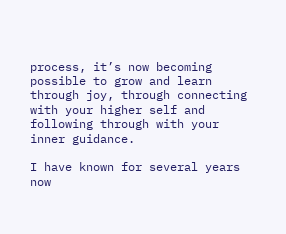process, it’s now becoming possible to grow and learn through joy, through connecting with your higher self and following through with your inner guidance.

I have known for several years now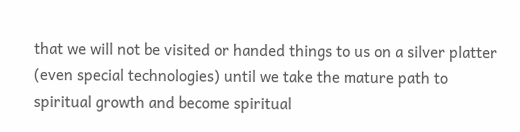that we will not be visited or handed things to us on a silver platter (even special technologies) until we take the mature path to spiritual growth and become spiritual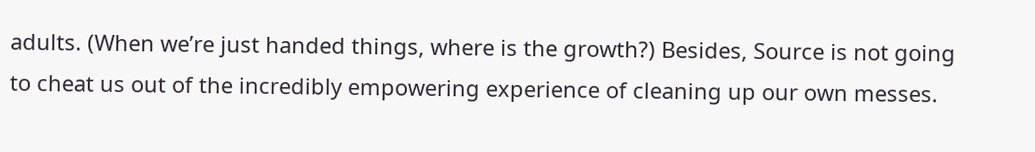adults. (When we’re just handed things, where is the growth?) Besides, Source is not going to cheat us out of the incredibly empowering experience of cleaning up our own messes.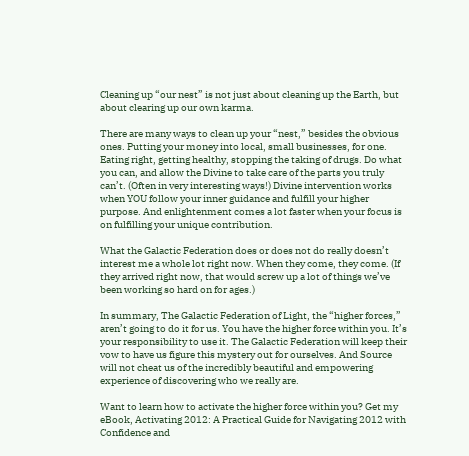Cleaning up “our nest” is not just about cleaning up the Earth, but about clearing up our own karma.

There are many ways to clean up your “nest,” besides the obvious ones. Putting your money into local, small businesses, for one. Eating right, getting healthy, stopping the taking of drugs. Do what you can, and allow the Divine to take care of the parts you truly can’t. (Often in very interesting ways!) Divine intervention works when YOU follow your inner guidance and fulfill your higher purpose. And enlightenment comes a lot faster when your focus is on fulfilling your unique contribution.

What the Galactic Federation does or does not do really doesn’t interest me a whole lot right now. When they come, they come. (If they arrived right now, that would screw up a lot of things we’ve been working so hard on for ages.)

In summary, The Galactic Federation of Light, the “higher forces,” aren’t going to do it for us. You have the higher force within you. It’s your responsibility to use it. The Galactic Federation will keep their vow to have us figure this mystery out for ourselves. And Source will not cheat us of the incredibly beautiful and empowering experience of discovering who we really are.

Want to learn how to activate the higher force within you? Get my eBook, Activating 2012: A Practical Guide for Navigating 2012 with Confidence and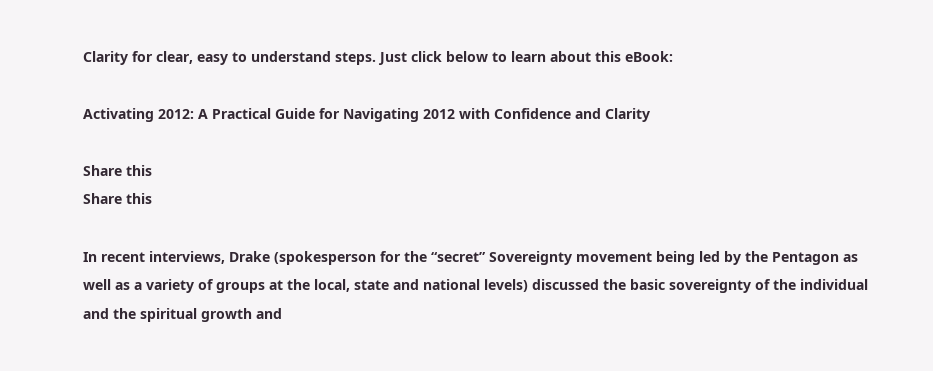Clarity for clear, easy to understand steps. Just click below to learn about this eBook:

Activating 2012: A Practical Guide for Navigating 2012 with Confidence and Clarity

Share this
Share this

In recent interviews, Drake (spokesperson for the “secret” Sovereignty movement being led by the Pentagon as well as a variety of groups at the local, state and national levels) discussed the basic sovereignty of the individual and the spiritual growth and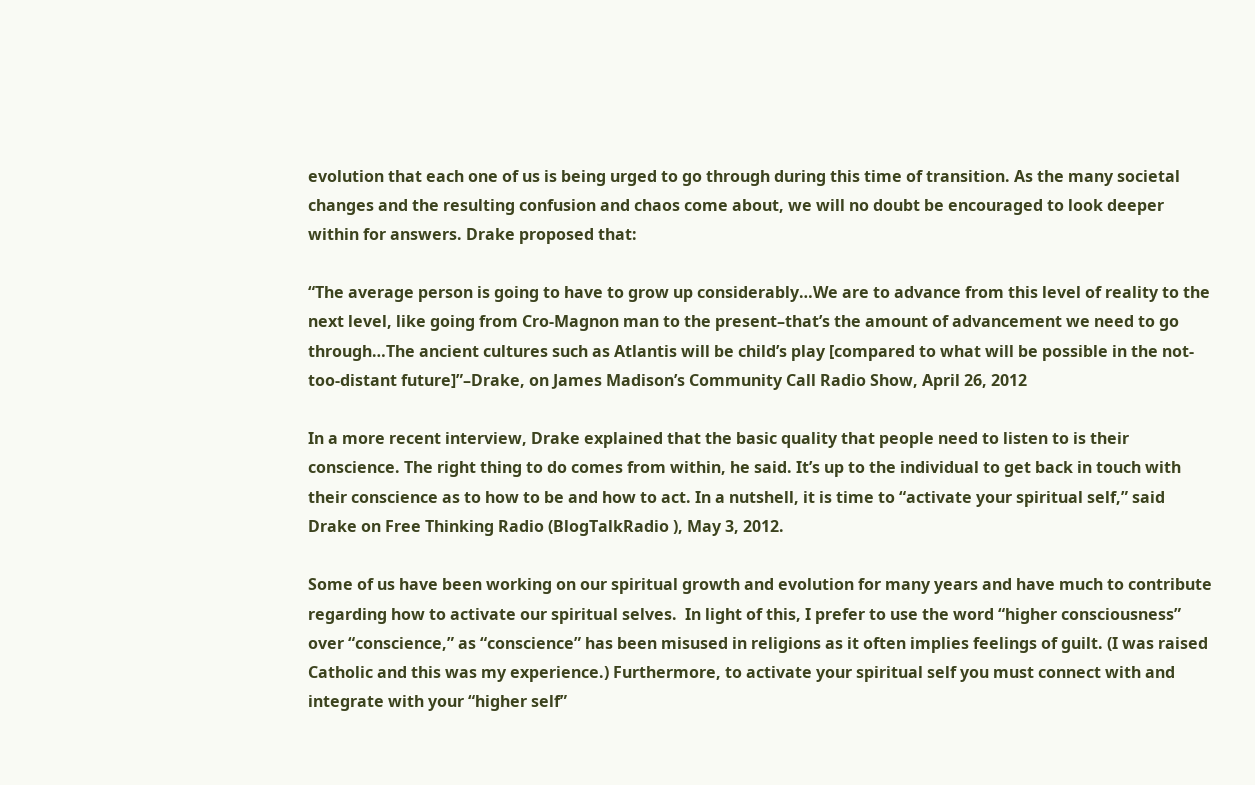evolution that each one of us is being urged to go through during this time of transition. As the many societal changes and the resulting confusion and chaos come about, we will no doubt be encouraged to look deeper within for answers. Drake proposed that:

“The average person is going to have to grow up considerably…We are to advance from this level of reality to the next level, like going from Cro-Magnon man to the present–that’s the amount of advancement we need to go through…The ancient cultures such as Atlantis will be child’s play [compared to what will be possible in the not-too-distant future]”–Drake, on James Madison’s Community Call Radio Show, April 26, 2012

In a more recent interview, Drake explained that the basic quality that people need to listen to is their conscience. The right thing to do comes from within, he said. It’s up to the individual to get back in touch with their conscience as to how to be and how to act. In a nutshell, it is time to “activate your spiritual self,” said Drake on Free Thinking Radio (BlogTalkRadio ), May 3, 2012.

Some of us have been working on our spiritual growth and evolution for many years and have much to contribute regarding how to activate our spiritual selves.  In light of this, I prefer to use the word “higher consciousness” over “conscience,” as “conscience” has been misused in religions as it often implies feelings of guilt. (I was raised Catholic and this was my experience.) Furthermore, to activate your spiritual self you must connect with and integrate with your “higher self”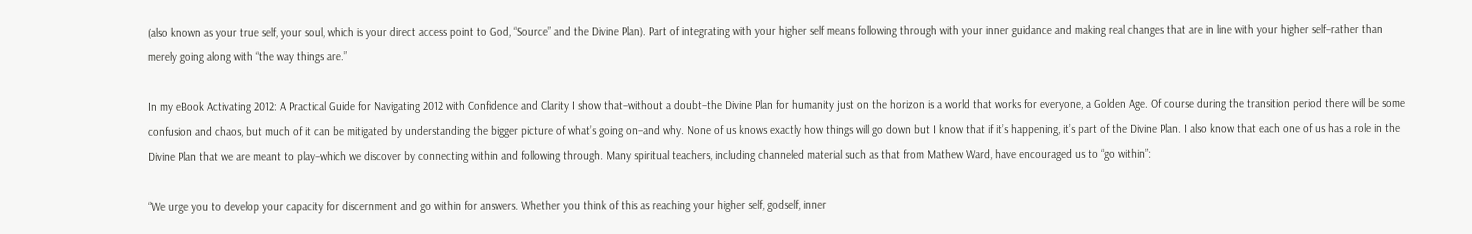(also known as your true self, your soul, which is your direct access point to God, “Source” and the Divine Plan). Part of integrating with your higher self means following through with your inner guidance and making real changes that are in line with your higher self–rather than merely going along with “the way things are.”

In my eBook Activating 2012: A Practical Guide for Navigating 2012 with Confidence and Clarity I show that–without a doubt–the Divine Plan for humanity just on the horizon is a world that works for everyone, a Golden Age. Of course during the transition period there will be some confusion and chaos, but much of it can be mitigated by understanding the bigger picture of what’s going on–and why. None of us knows exactly how things will go down but I know that if it’s happening, it’s part of the Divine Plan. I also know that each one of us has a role in the Divine Plan that we are meant to play–which we discover by connecting within and following through. Many spiritual teachers, including channeled material such as that from Mathew Ward, have encouraged us to “go within”:

“We urge you to develop your capacity for discernment and go within for answers. Whether you think of this as reaching your higher self, godself, inner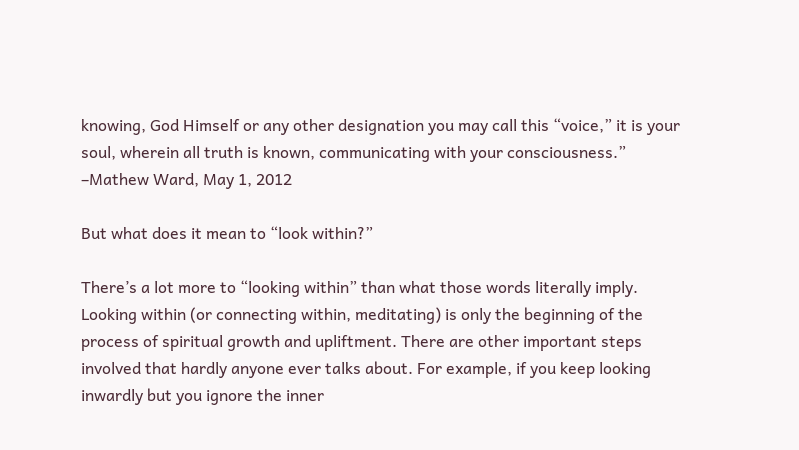knowing, God Himself or any other designation you may call this “voice,” it is your soul, wherein all truth is known, communicating with your consciousness.” –Mathew Ward, May 1, 2012

But what does it mean to “look within?”

There’s a lot more to “looking within” than what those words literally imply. Looking within (or connecting within, meditating) is only the beginning of the process of spiritual growth and upliftment. There are other important steps involved that hardly anyone ever talks about. For example, if you keep looking inwardly but you ignore the inner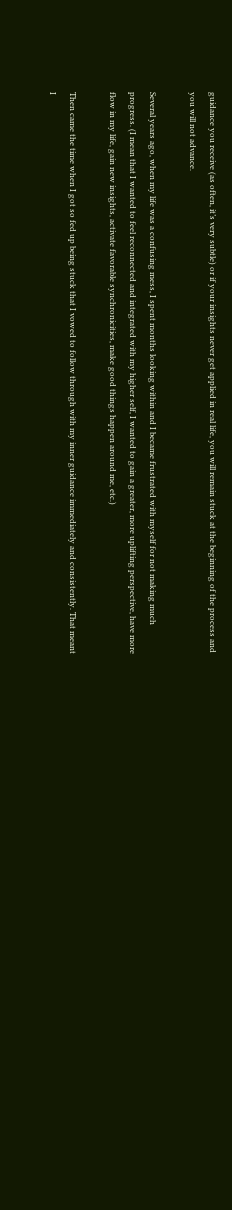guidance you receive (as often, it’s very subtle) or if your insights never get applied in real life, you will remain stuck at the beginning of the process and you will not advance.

Several years ago, when my life was a confusing mess, I spent months looking within and I became frustrated with myself for not making much progress. (I mean that I wanted to feel reconnected and integrated with my higher self, I wanted to gain a greater, more uplifting perspective, have more flow in my life, gain new insights, activate favorable synchronicities, make good things happen around me, etc.)

Then came the time when I got so fed up being stuck that I vowed to follow through with my inner guidance immediately and consistently. That meant I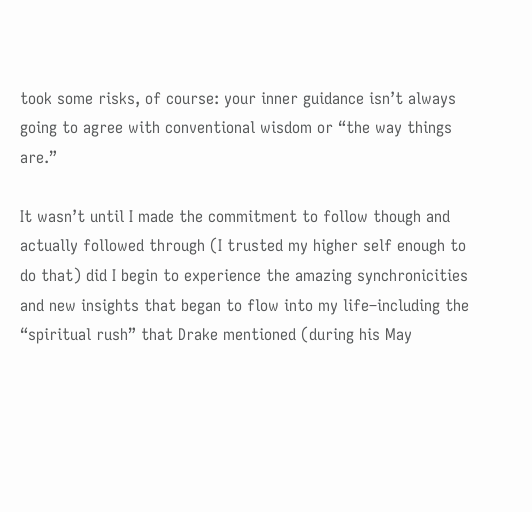took some risks, of course: your inner guidance isn’t always going to agree with conventional wisdom or “the way things are.”

It wasn’t until I made the commitment to follow though and actually followed through (I trusted my higher self enough to do that) did I begin to experience the amazing synchronicities and new insights that began to flow into my life–including the “spiritual rush” that Drake mentioned (during his May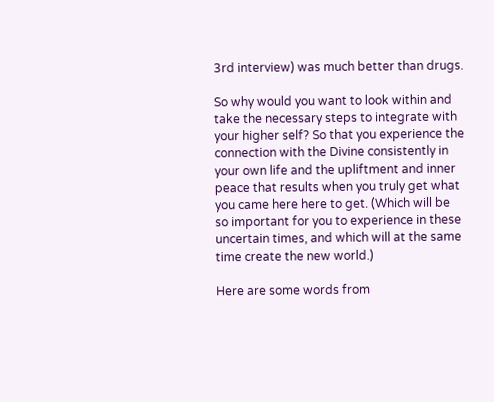3rd interview) was much better than drugs.

So why would you want to look within and take the necessary steps to integrate with your higher self? So that you experience the connection with the Divine consistently in your own life and the upliftment and inner peace that results when you truly get what you came here here to get. (Which will be so important for you to experience in these uncertain times, and which will at the same time create the new world.)

Here are some words from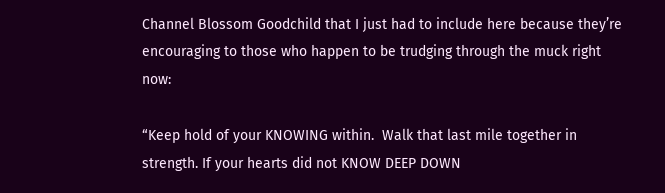Channel Blossom Goodchild that I just had to include here because they’re encouraging to those who happen to be trudging through the muck right now:

“Keep hold of your KNOWING within.  Walk that last mile together in strength. If your hearts did not KNOW DEEP DOWN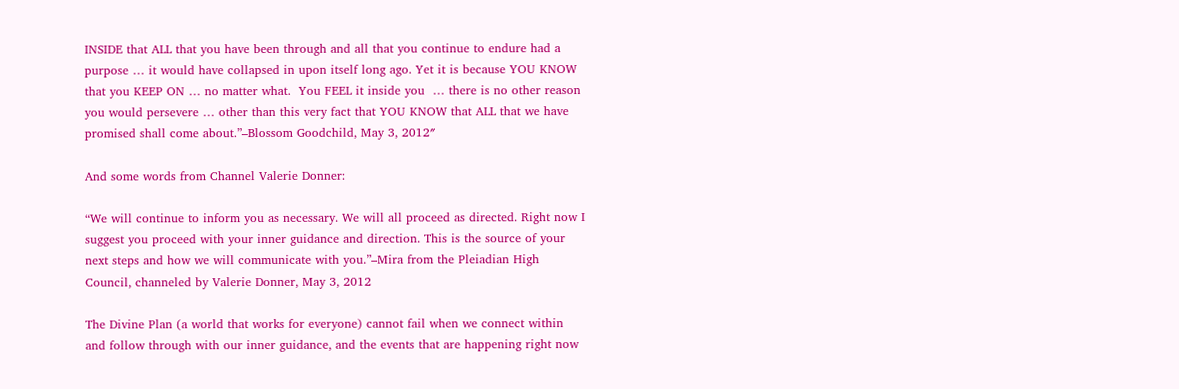INSIDE that ALL that you have been through and all that you continue to endure had a purpose … it would have collapsed in upon itself long ago. Yet it is because YOU KNOW that you KEEP ON … no matter what.  You FEEL it inside you  … there is no other reason you would persevere … other than this very fact that YOU KNOW that ALL that we have promised shall come about.”–Blossom Goodchild, May 3, 2012″

And some words from Channel Valerie Donner:

“We will continue to inform you as necessary. We will all proceed as directed. Right now I suggest you proceed with your inner guidance and direction. This is the source of your next steps and how we will communicate with you.”–Mira from the Pleiadian High Council, channeled by Valerie Donner, May 3, 2012

The Divine Plan (a world that works for everyone) cannot fail when we connect within and follow through with our inner guidance, and the events that are happening right now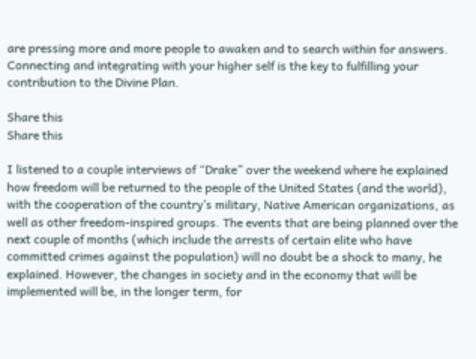are pressing more and more people to awaken and to search within for answers. Connecting and integrating with your higher self is the key to fulfilling your contribution to the Divine Plan.

Share this
Share this

I listened to a couple interviews of “Drake” over the weekend where he explained how freedom will be returned to the people of the United States (and the world), with the cooperation of the country’s military, Native American organizations, as well as other freedom-inspired groups. The events that are being planned over the next couple of months (which include the arrests of certain elite who have committed crimes against the population) will no doubt be a shock to many, he explained. However, the changes in society and in the economy that will be implemented will be, in the longer term, for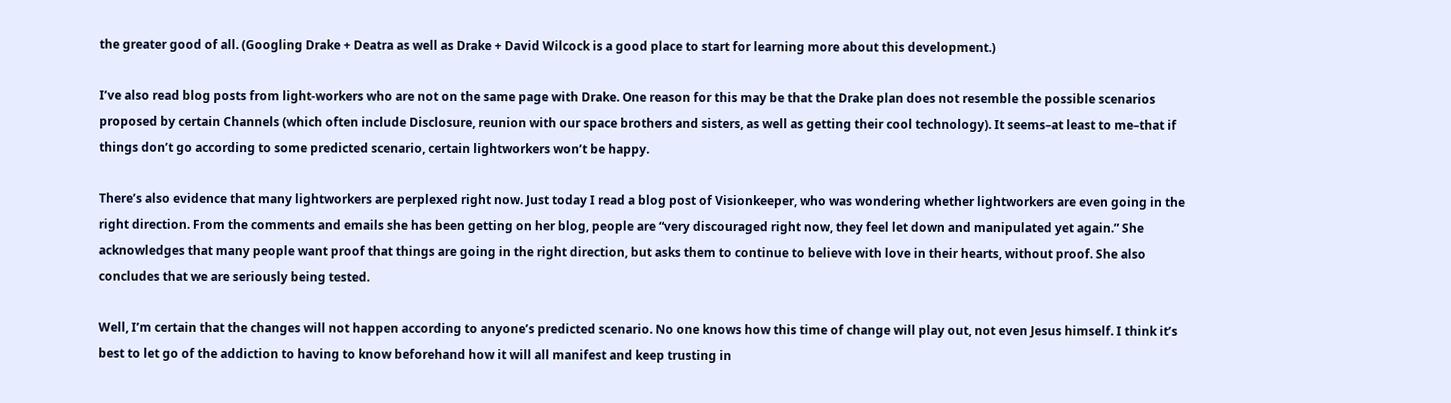the greater good of all. (Googling Drake + Deatra as well as Drake + David Wilcock is a good place to start for learning more about this development.)

I’ve also read blog posts from light-workers who are not on the same page with Drake. One reason for this may be that the Drake plan does not resemble the possible scenarios proposed by certain Channels (which often include Disclosure, reunion with our space brothers and sisters, as well as getting their cool technology). It seems–at least to me–that if things don’t go according to some predicted scenario, certain lightworkers won’t be happy.

There’s also evidence that many lightworkers are perplexed right now. Just today I read a blog post of Visionkeeper, who was wondering whether lightworkers are even going in the right direction. From the comments and emails she has been getting on her blog, people are “very discouraged right now, they feel let down and manipulated yet again.” She acknowledges that many people want proof that things are going in the right direction, but asks them to continue to believe with love in their hearts, without proof. She also concludes that we are seriously being tested.

Well, I’m certain that the changes will not happen according to anyone’s predicted scenario. No one knows how this time of change will play out, not even Jesus himself. I think it’s best to let go of the addiction to having to know beforehand how it will all manifest and keep trusting in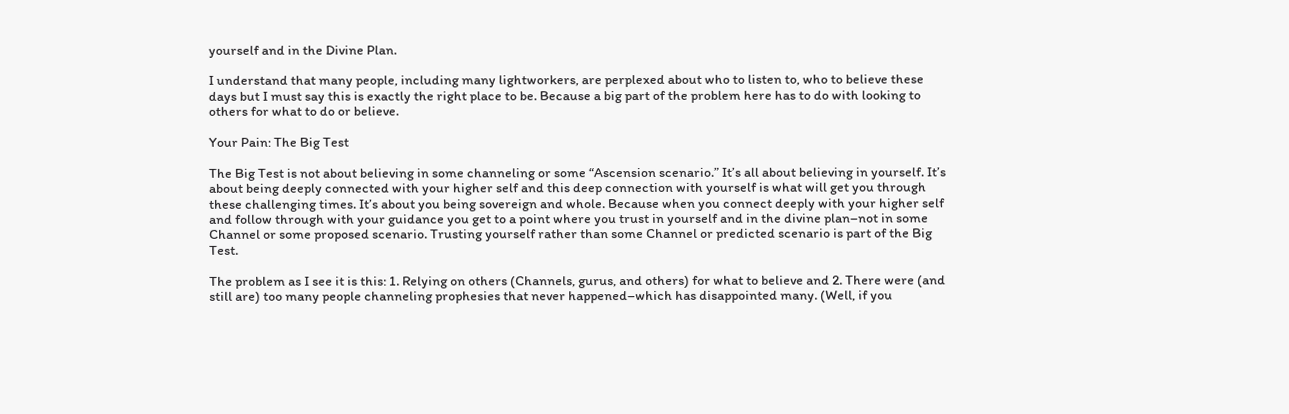yourself and in the Divine Plan.

I understand that many people, including many lightworkers, are perplexed about who to listen to, who to believe these days but I must say this is exactly the right place to be. Because a big part of the problem here has to do with looking to others for what to do or believe.

Your Pain: The Big Test

The Big Test is not about believing in some channeling or some “Ascension scenario.” It’s all about believing in yourself. It’s about being deeply connected with your higher self and this deep connection with yourself is what will get you through these challenging times. It’s about you being sovereign and whole. Because when you connect deeply with your higher self and follow through with your guidance you get to a point where you trust in yourself and in the divine plan–not in some Channel or some proposed scenario. Trusting yourself rather than some Channel or predicted scenario is part of the Big Test.

The problem as I see it is this: 1. Relying on others (Channels, gurus, and others) for what to believe and 2. There were (and still are) too many people channeling prophesies that never happened–which has disappointed many. (Well, if you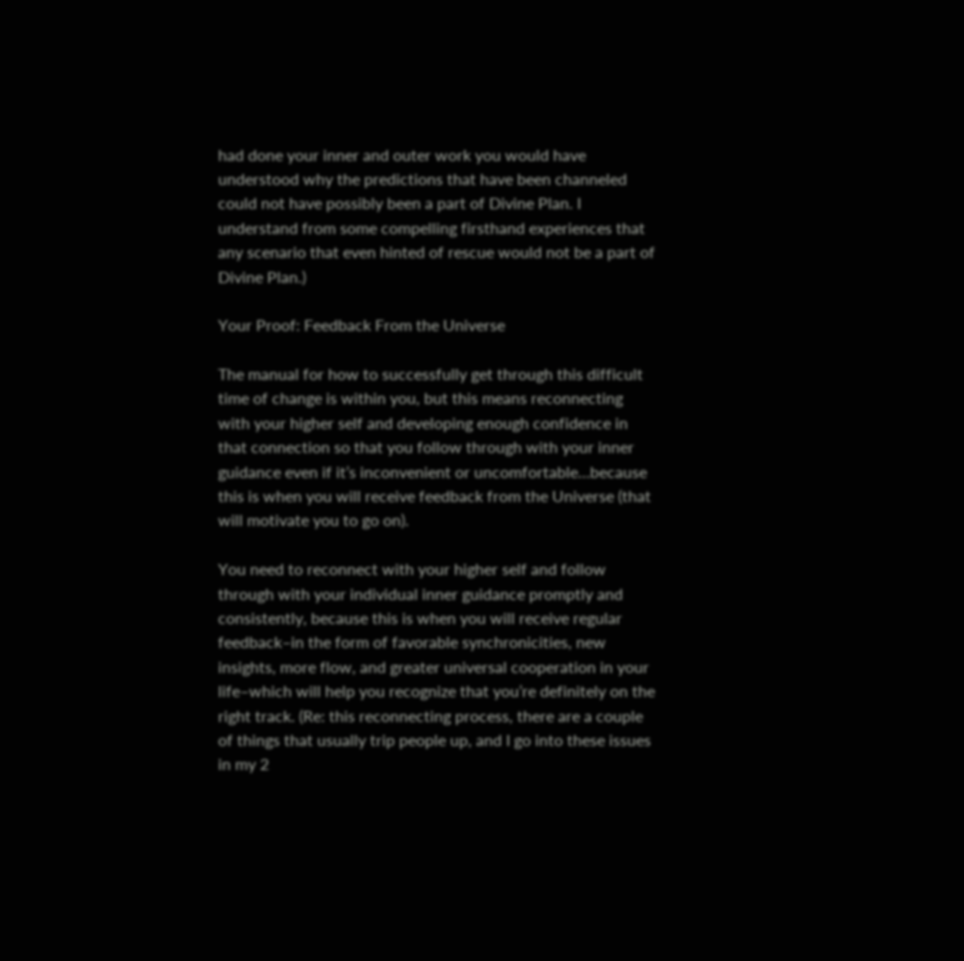had done your inner and outer work you would have understood why the predictions that have been channeled could not have possibly been a part of Divine Plan. I understand from some compelling firsthand experiences that any scenario that even hinted of rescue would not be a part of Divine Plan.)

Your Proof: Feedback From the Universe

The manual for how to successfully get through this difficult time of change is within you, but this means reconnecting with your higher self and developing enough confidence in that connection so that you follow through with your inner guidance even if it’s inconvenient or uncomfortable…because this is when you will receive feedback from the Universe (that will motivate you to go on).

You need to reconnect with your higher self and follow through with your individual inner guidance promptly and consistently, because this is when you will receive regular feedback–in the form of favorable synchronicities, new insights, more flow, and greater universal cooperation in your life–which will help you recognize that you’re definitely on the right track. (Re: this reconnecting process, there are a couple of things that usually trip people up, and I go into these issues in my 2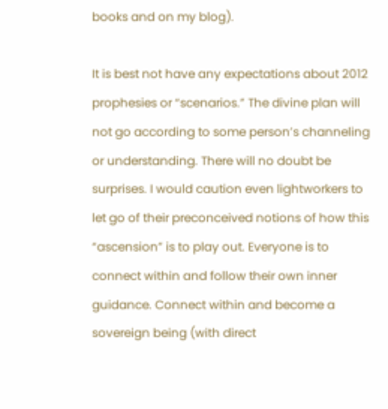books and on my blog).

It is best not have any expectations about 2012 prophesies or “scenarios.” The divine plan will not go according to some person’s channeling or understanding. There will no doubt be surprises. I would caution even lightworkers to let go of their preconceived notions of how this “ascension” is to play out. Everyone is to connect within and follow their own inner guidance. Connect within and become a sovereign being (with direct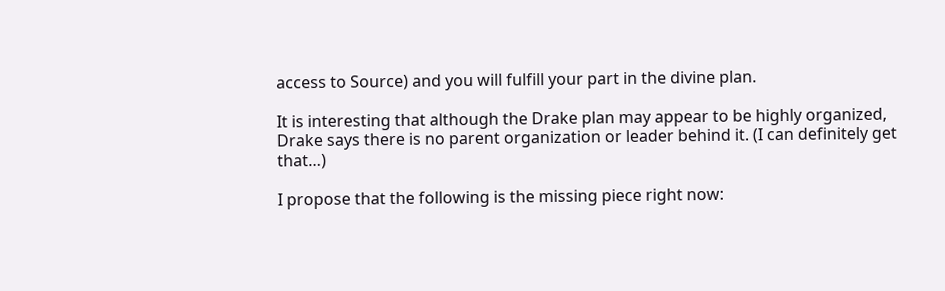access to Source) and you will fulfill your part in the divine plan.

It is interesting that although the Drake plan may appear to be highly organized, Drake says there is no parent organization or leader behind it. (I can definitely get that…)

I propose that the following is the missing piece right now: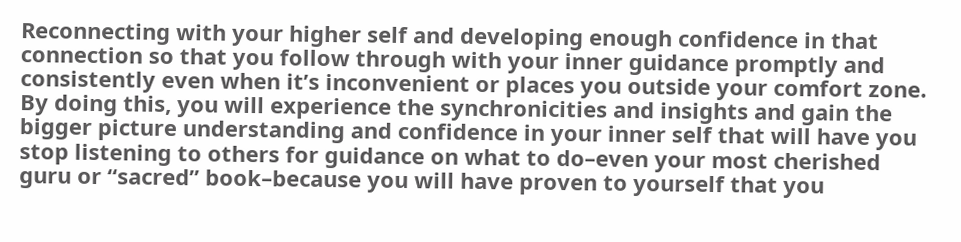Reconnecting with your higher self and developing enough confidence in that connection so that you follow through with your inner guidance promptly and consistently even when it’s inconvenient or places you outside your comfort zone. By doing this, you will experience the synchronicities and insights and gain the bigger picture understanding and confidence in your inner self that will have you stop listening to others for guidance on what to do–even your most cherished guru or “sacred” book–because you will have proven to yourself that you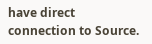have direct connection to Source.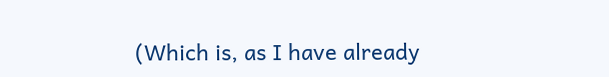(Which is, as I have already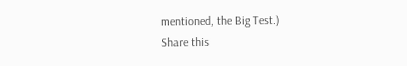mentioned, the Big Test.)
Share this